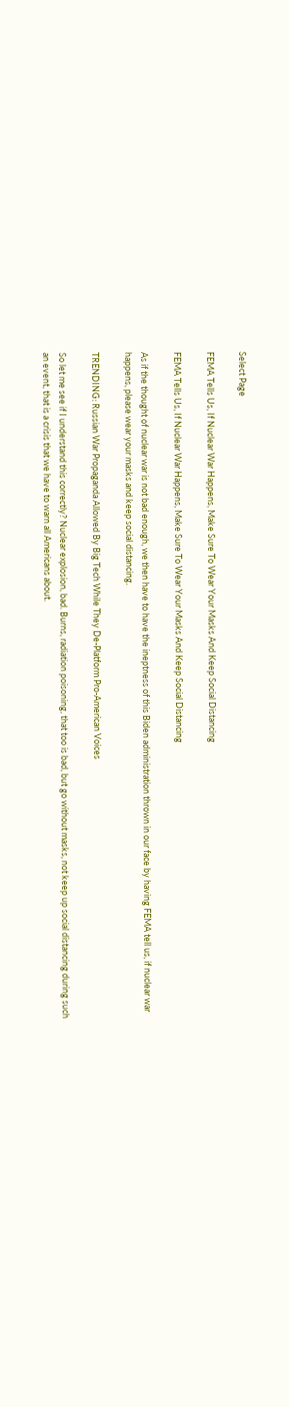Select Page

FEMA Tells Us, If Nuclear War Happens, Make Sure To Wear Your Masks And Keep Social Distancing

FEMA Tells Us, If Nuclear War Happens, Make Sure To Wear Your Masks And Keep Social Distancing

As if the thought of nuclear war is not bad enough, we then have to have the ineptness of this Biden administration thrown in our face by having FEMA tell us, if nuclear war happens, please wear your masks and keep social distancing.

TRENDING: Russian War Propaganda Allowed By Big Tech While They De-Platform Pro-American Voices

So let me see if I understand this correctly? Nuclear explosion, bad. Burns, radiation poisoning, that too is bad, but go without masks, not keep up social distancing during such an event, that is a crisis that we have to warn all Americans about.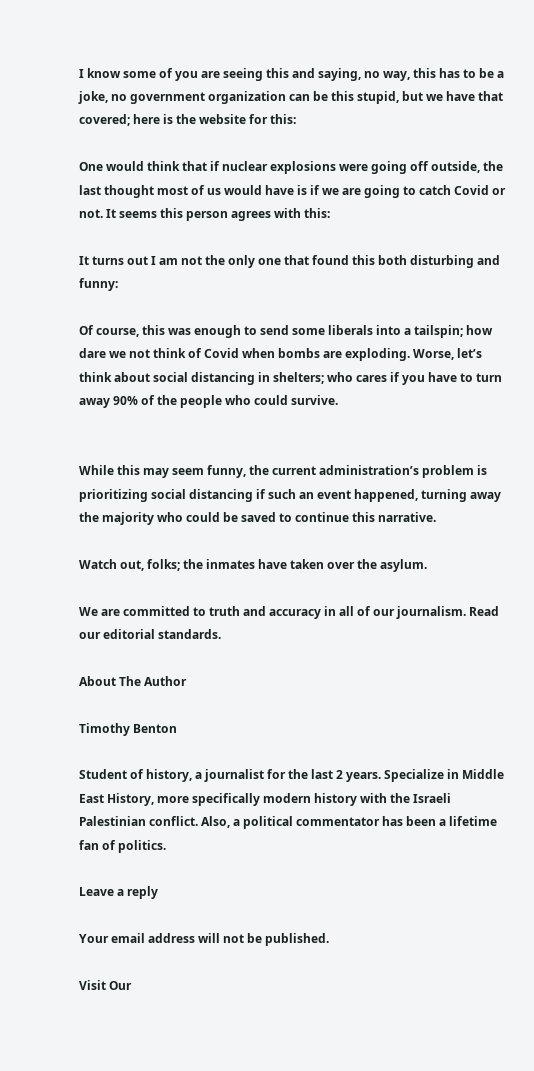I know some of you are seeing this and saying, no way, this has to be a joke, no government organization can be this stupid, but we have that covered; here is the website for this:

One would think that if nuclear explosions were going off outside, the last thought most of us would have is if we are going to catch Covid or not. It seems this person agrees with this:

It turns out I am not the only one that found this both disturbing and funny:

Of course, this was enough to send some liberals into a tailspin; how dare we not think of Covid when bombs are exploding. Worse, let’s think about social distancing in shelters; who cares if you have to turn away 90% of the people who could survive.


While this may seem funny, the current administration’s problem is prioritizing social distancing if such an event happened, turning away the majority who could be saved to continue this narrative.

Watch out, folks; the inmates have taken over the asylum.

We are committed to truth and accuracy in all of our journalism. Read our editorial standards.

About The Author

Timothy Benton

Student of history, a journalist for the last 2 years. Specialize in Middle East History, more specifically modern history with the Israeli Palestinian conflict. Also, a political commentator has been a lifetime fan of politics.

Leave a reply

Your email address will not be published.

Visit Our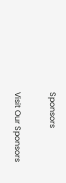Sponsors

Visit Our Sponsors